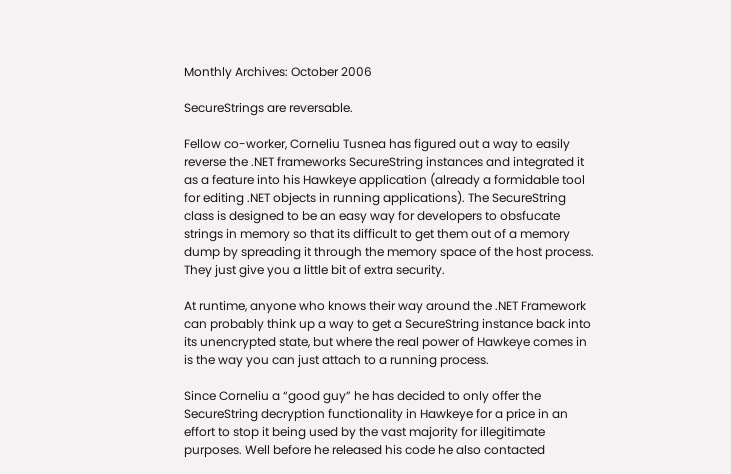Monthly Archives: October 2006

SecureStrings are reversable.

Fellow co-worker, Corneliu Tusnea has figured out a way to easily reverse the .NET frameworks SecureString instances and integrated it as a feature into his Hawkeye application (already a formidable tool for editing .NET objects in running applications). The SecureString class is designed to be an easy way for developers to obsfucate strings in memory so that its difficult to get them out of a memory dump by spreading it through the memory space of the host process. They just give you a little bit of extra security.

At runtime, anyone who knows their way around the .NET Framework can probably think up a way to get a SecureString instance back into its unencrypted state, but where the real power of Hawkeye comes in is the way you can just attach to a running process.

Since Corneliu a “good guy” he has decided to only offer the SecureString decryption functionality in Hawkeye for a price in an effort to stop it being used by the vast majority for illegitimate purposes. Well before he released his code he also contacted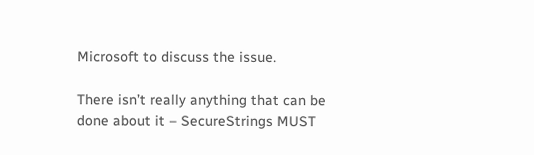Microsoft to discuss the issue.

There isn’t really anything that can be done about it – SecureStrings MUST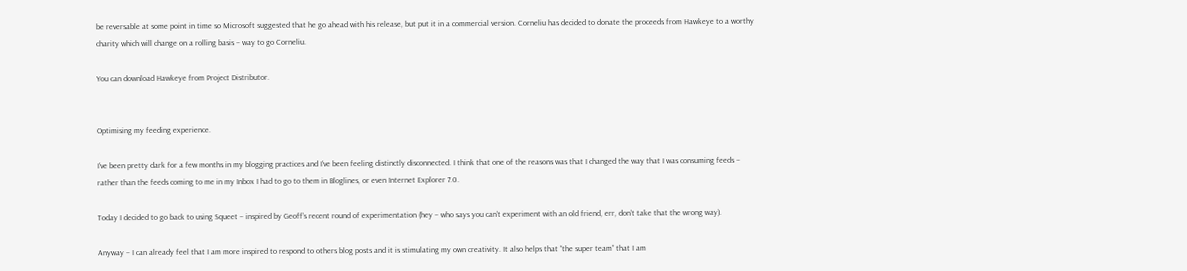be reversable at some point in time so Microsoft suggested that he go ahead with his release, but put it in a commercial version. Corneliu has decided to donate the proceeds from Hawkeye to a worthy charity which will change on a rolling basis – way to go Corneliu.

You can download Hawkeye from Project Distributor.


Optimising my feeding experience.

I’ve been pretty dark for a few months in my blogging practices and I’ve been feeling distinctly disconnected. I think that one of the reasons was that I changed the way that I was consuming feeds – rather than the feeds coming to me in my Inbox I had to go to them in Bloglines, or even Internet Explorer 7.0.

Today I decided to go back to using Squeet – inspired by Geoff’s recent round of experimentation (hey – who says you can’t experiment with an old friend, err, don’t take that the wrong way).

Anyway – I can already feel that I am more inspired to respond to others blog posts and it is stimulating my own creativity. It also helps that “the super team” that I am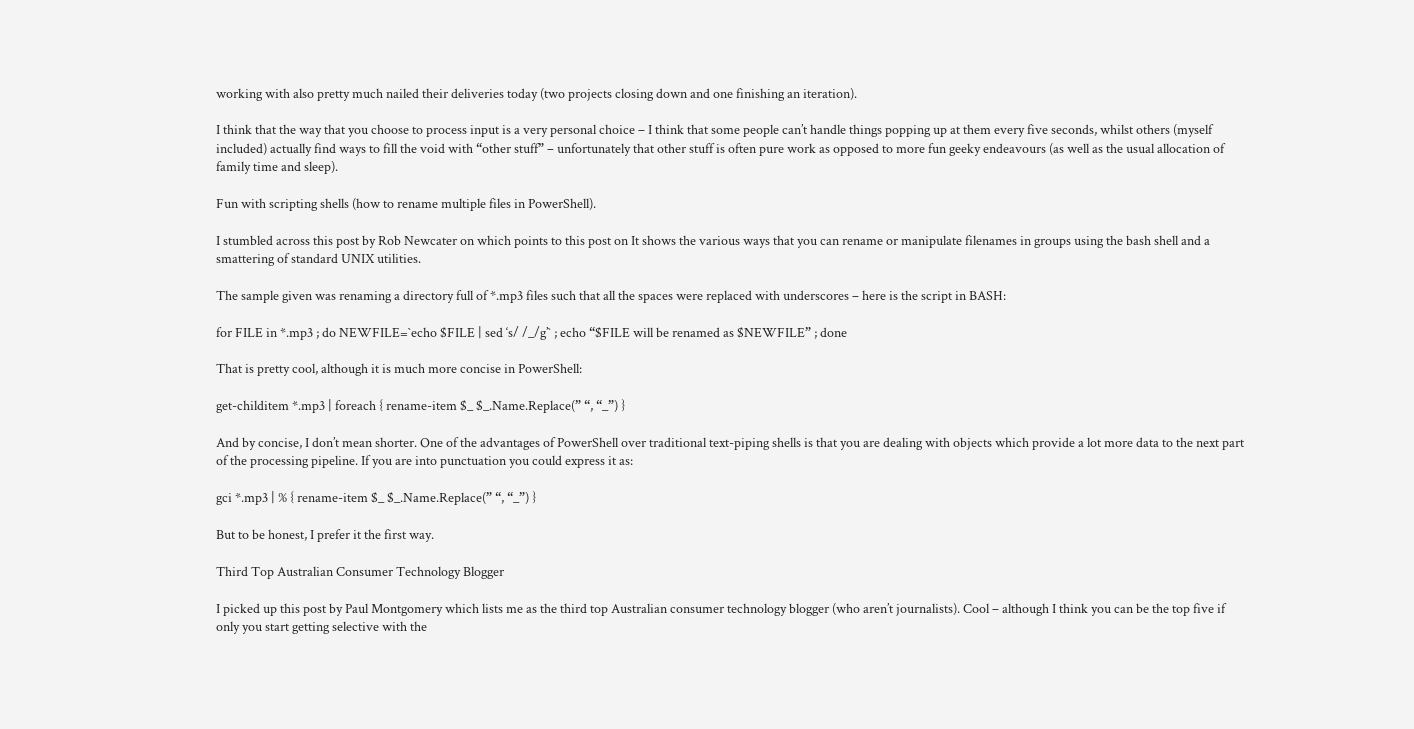working with also pretty much nailed their deliveries today (two projects closing down and one finishing an iteration).

I think that the way that you choose to process input is a very personal choice – I think that some people can’t handle things popping up at them every five seconds, whilst others (myself included) actually find ways to fill the void with “other stuff” – unfortunately that other stuff is often pure work as opposed to more fun geeky endeavours (as well as the usual allocation of family time and sleep).

Fun with scripting shells (how to rename multiple files in PowerShell).

I stumbled across this post by Rob Newcater on which points to this post on It shows the various ways that you can rename or manipulate filenames in groups using the bash shell and a smattering of standard UNIX utilities.

The sample given was renaming a directory full of *.mp3 files such that all the spaces were replaced with underscores – here is the script in BASH:

for FILE in *.mp3 ; do NEWFILE=`echo $FILE | sed ‘s/ /_/g’` ; echo “$FILE will be renamed as $NEWFILE” ; done

That is pretty cool, although it is much more concise in PowerShell:

get-childitem *.mp3 | foreach { rename-item $_ $_.Name.Replace(” “, “_”) }

And by concise, I don’t mean shorter. One of the advantages of PowerShell over traditional text-piping shells is that you are dealing with objects which provide a lot more data to the next part of the processing pipeline. If you are into punctuation you could express it as:

gci *.mp3 | % { rename-item $_ $_.Name.Replace(” “, “_”) }

But to be honest, I prefer it the first way.

Third Top Australian Consumer Technology Blogger

I picked up this post by Paul Montgomery which lists me as the third top Australian consumer technology blogger (who aren’t journalists). Cool – although I think you can be the top five if only you start getting selective with the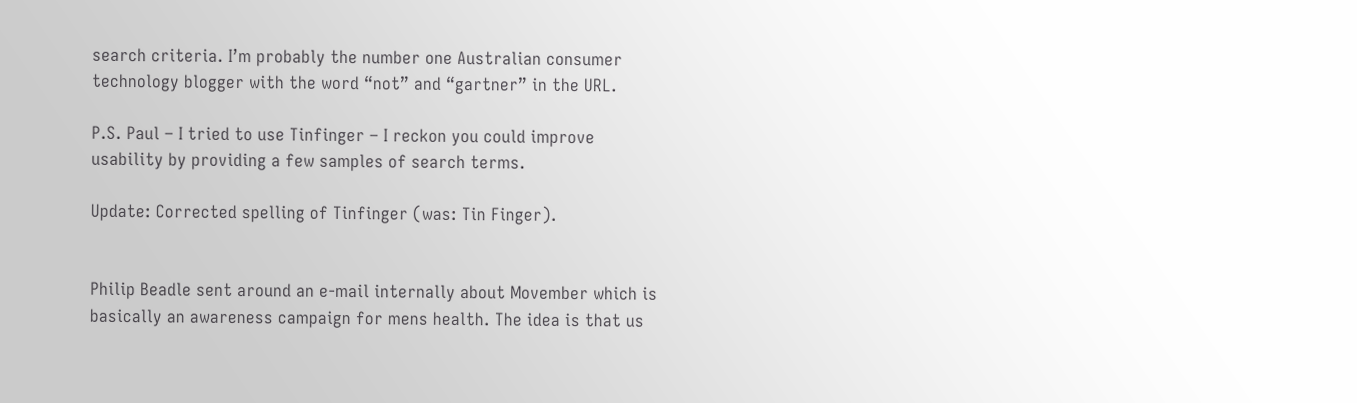search criteria. I’m probably the number one Australian consumer technology blogger with the word “not” and “gartner” in the URL.

P.S. Paul – I tried to use Tinfinger – I reckon you could improve usability by providing a few samples of search terms.

Update: Corrected spelling of Tinfinger (was: Tin Finger).


Philip Beadle sent around an e-mail internally about Movember which is basically an awareness campaign for mens health. The idea is that us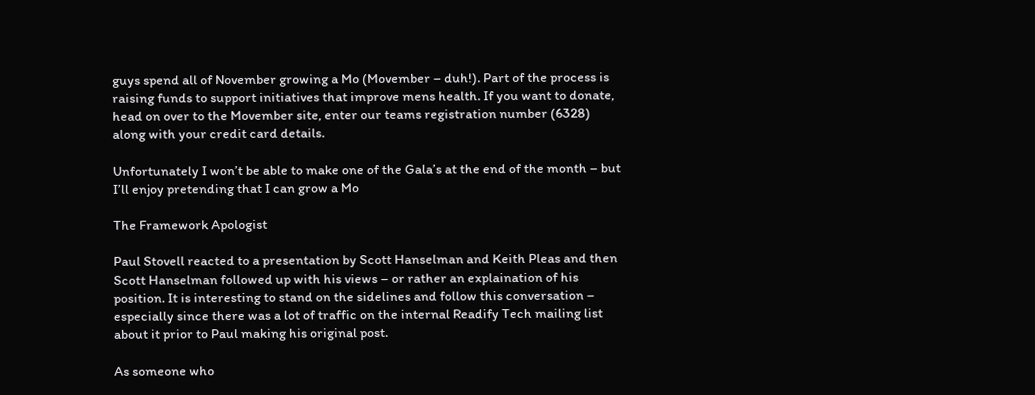guys spend all of November growing a Mo (Movember – duh!). Part of the process is raising funds to support initiatives that improve mens health. If you want to donate, head on over to the Movember site, enter our teams registration number (6328) along with your credit card details.

Unfortunately I won’t be able to make one of the Gala’s at the end of the month – but I’ll enjoy pretending that I can grow a Mo

The Framework Apologist

Paul Stovell reacted to a presentation by Scott Hanselman and Keith Pleas and then Scott Hanselman followed up with his views – or rather an explaination of his position. It is interesting to stand on the sidelines and follow this conversation – especially since there was a lot of traffic on the internal Readify Tech mailing list about it prior to Paul making his original post.

As someone who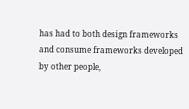has had to both design frameworks and consume frameworks developed by other people,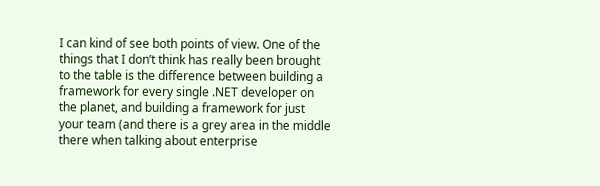I can kind of see both points of view. One of the things that I don’t think has really been brought to the table is the difference between building a framework for every single .NET developer on the planet, and building a framework for just your team (and there is a grey area in the middle there when talking about enterprise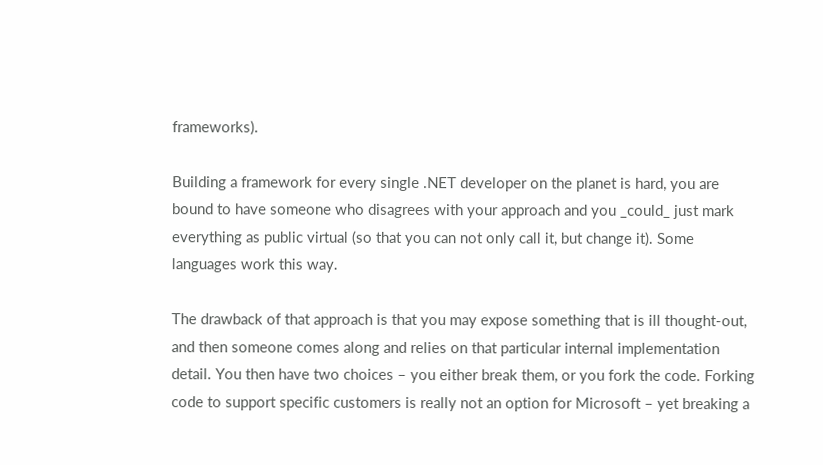frameworks).

Building a framework for every single .NET developer on the planet is hard, you are bound to have someone who disagrees with your approach and you _could_ just mark everything as public virtual (so that you can not only call it, but change it). Some languages work this way.

The drawback of that approach is that you may expose something that is ill thought-out, and then someone comes along and relies on that particular internal implementation detail. You then have two choices – you either break them, or you fork the code. Forking code to support specific customers is really not an option for Microsoft – yet breaking a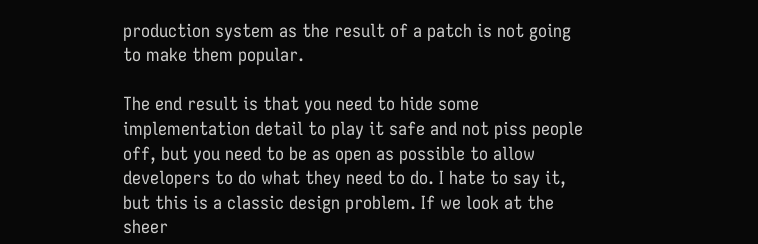production system as the result of a patch is not going to make them popular.

The end result is that you need to hide some implementation detail to play it safe and not piss people off, but you need to be as open as possible to allow developers to do what they need to do. I hate to say it, but this is a classic design problem. If we look at the sheer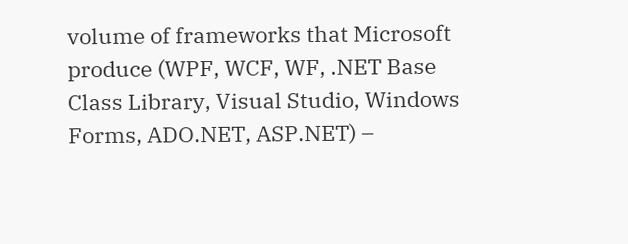volume of frameworks that Microsoft produce (WPF, WCF, WF, .NET Base Class Library, Visual Studio, Windows Forms, ADO.NET, ASP.NET) –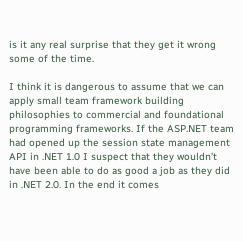is it any real surprise that they get it wrong some of the time.

I think it is dangerous to assume that we can apply small team framework building philosophies to commercial and foundational programming frameworks. If the ASP.NET team had opened up the session state management API in .NET 1.0 I suspect that they wouldn’t have been able to do as good a job as they did in .NET 2.0. In the end it comes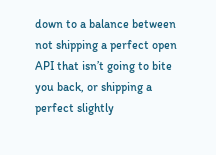down to a balance between not shipping a perfect open API that isn’t going to bite you back, or shipping a perfect slightly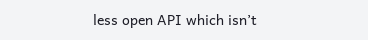less open API which isn’t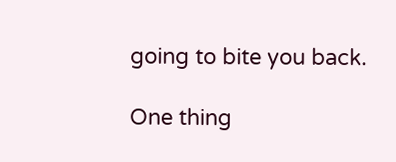going to bite you back.

One thing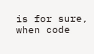is for sure, when code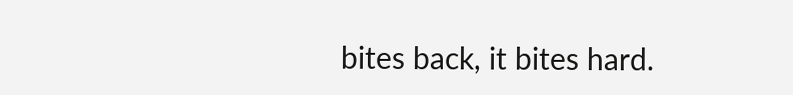bites back, it bites hard.